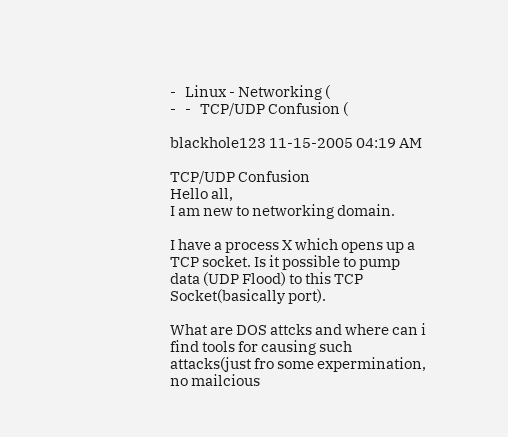-   Linux - Networking (
-   -   TCP/UDP Confusion (

blackhole123 11-15-2005 04:19 AM

TCP/UDP Confusion
Hello all,
I am new to networking domain.

I have a process X which opens up a TCP socket. Is it possible to pump data (UDP Flood) to this TCP Socket(basically port).

What are DOS attcks and where can i find tools for causing such attacks(just fro some expermination, no mailcious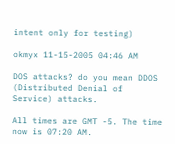intent only for testing)

okmyx 11-15-2005 04:46 AM

DOS attacks? do you mean DDOS (Distributed Denial of Service) attacks.

All times are GMT -5. The time now is 07:20 AM.